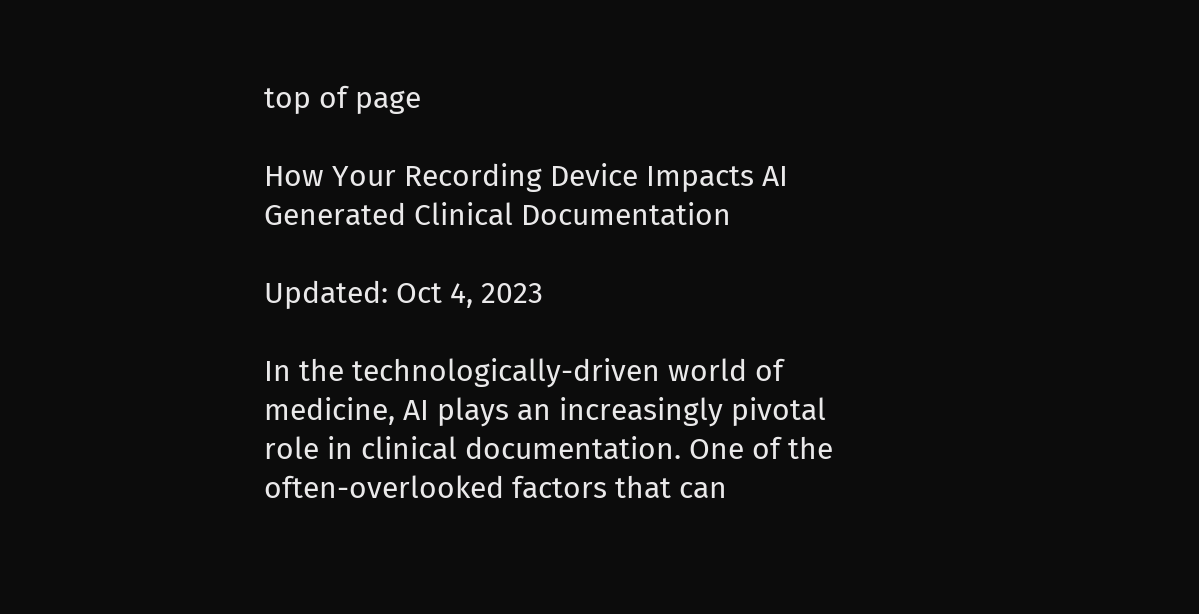top of page

How Your Recording Device Impacts AI Generated Clinical Documentation

Updated: Oct 4, 2023

In the technologically-driven world of medicine, AI plays an increasingly pivotal role in clinical documentation. One of the often-overlooked factors that can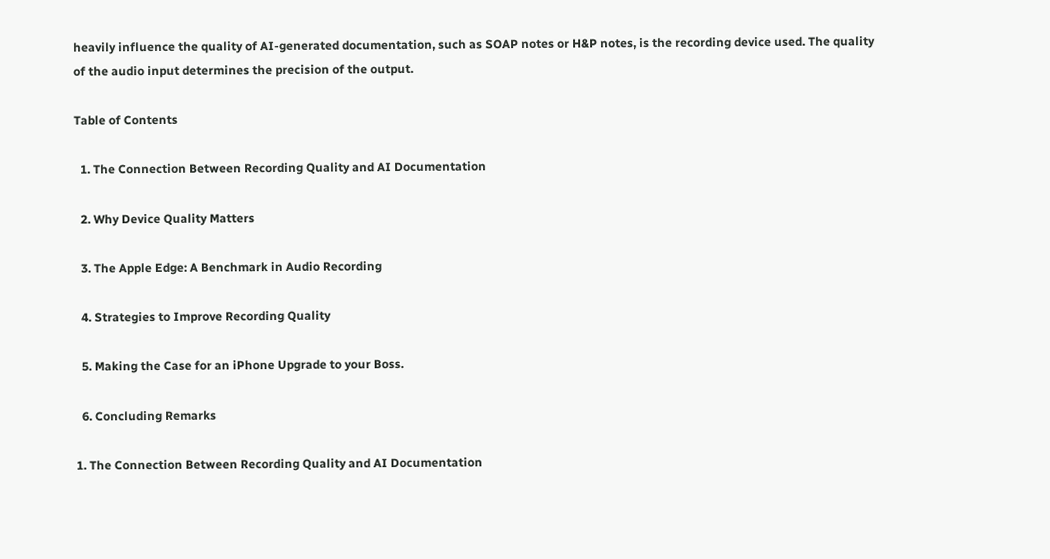heavily influence the quality of AI-generated documentation, such as SOAP notes or H&P notes, is the recording device used. The quality of the audio input determines the precision of the output.

Table of Contents

  1. The Connection Between Recording Quality and AI Documentation

  2. Why Device Quality Matters

  3. The Apple Edge: A Benchmark in Audio Recording

  4. Strategies to Improve Recording Quality

  5. Making the Case for an iPhone Upgrade to your Boss.

  6. Concluding Remarks

1. The Connection Between Recording Quality and AI Documentation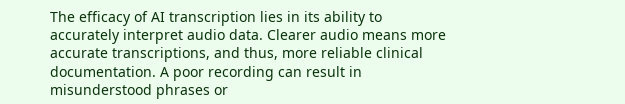The efficacy of AI transcription lies in its ability to accurately interpret audio data. Clearer audio means more accurate transcriptions, and thus, more reliable clinical documentation. A poor recording can result in misunderstood phrases or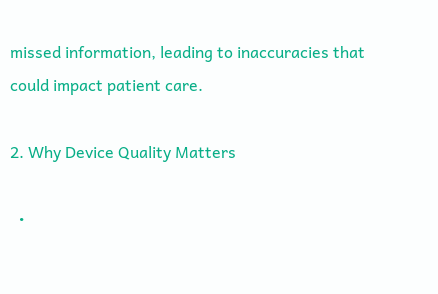missed information, leading to inaccuracies that could impact patient care.

2. Why Device Quality Matters

  •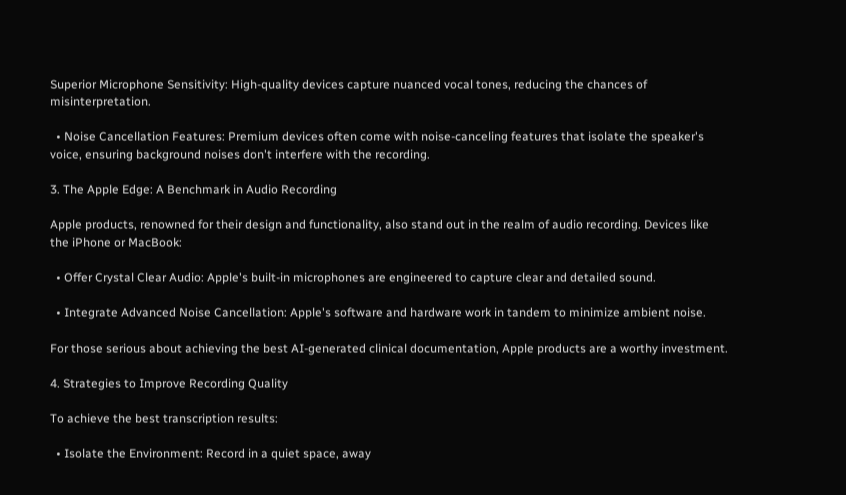Superior Microphone Sensitivity: High-quality devices capture nuanced vocal tones, reducing the chances of misinterpretation.

  • Noise Cancellation Features: Premium devices often come with noise-canceling features that isolate the speaker's voice, ensuring background noises don't interfere with the recording.

3. The Apple Edge: A Benchmark in Audio Recording

Apple products, renowned for their design and functionality, also stand out in the realm of audio recording. Devices like the iPhone or MacBook:

  • Offer Crystal Clear Audio: Apple's built-in microphones are engineered to capture clear and detailed sound.

  • Integrate Advanced Noise Cancellation: Apple's software and hardware work in tandem to minimize ambient noise.

For those serious about achieving the best AI-generated clinical documentation, Apple products are a worthy investment.

4. Strategies to Improve Recording Quality

To achieve the best transcription results:

  • Isolate the Environment: Record in a quiet space, away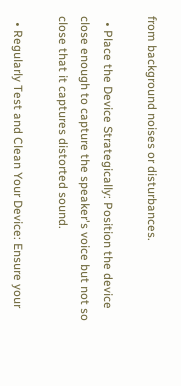from background noises or disturbances.

  • Place the Device Strategically: Position the device close enough to capture the speaker's voice but not so close that it captures distorted sound.

  • Regularly Test and Clean Your Device: Ensure your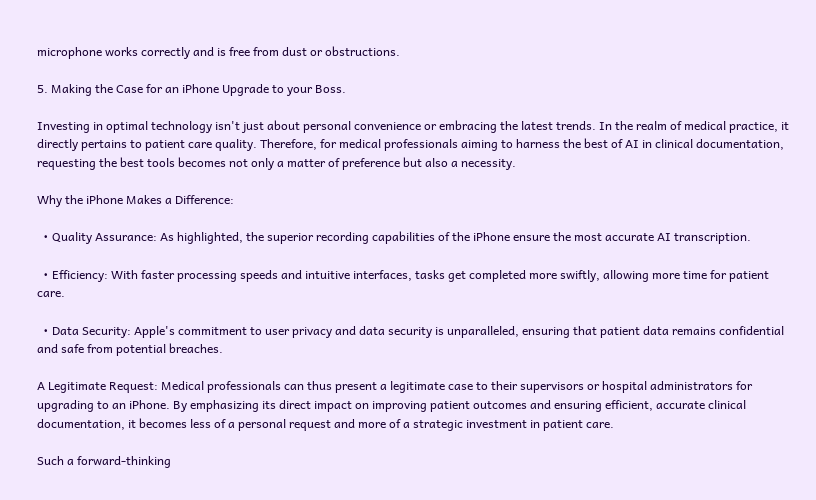microphone works correctly and is free from dust or obstructions.

5. Making the Case for an iPhone Upgrade to your Boss.

Investing in optimal technology isn't just about personal convenience or embracing the latest trends. In the realm of medical practice, it directly pertains to patient care quality. Therefore, for medical professionals aiming to harness the best of AI in clinical documentation, requesting the best tools becomes not only a matter of preference but also a necessity.

Why the iPhone Makes a Difference:

  • Quality Assurance: As highlighted, the superior recording capabilities of the iPhone ensure the most accurate AI transcription.

  • Efficiency: With faster processing speeds and intuitive interfaces, tasks get completed more swiftly, allowing more time for patient care.

  • Data Security: Apple's commitment to user privacy and data security is unparalleled, ensuring that patient data remains confidential and safe from potential breaches.

A Legitimate Request: Medical professionals can thus present a legitimate case to their supervisors or hospital administrators for upgrading to an iPhone. By emphasizing its direct impact on improving patient outcomes and ensuring efficient, accurate clinical documentation, it becomes less of a personal request and more of a strategic investment in patient care.

Such a forward-thinking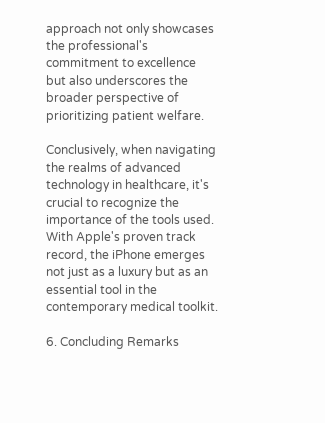approach not only showcases the professional's commitment to excellence but also underscores the broader perspective of prioritizing patient welfare.

Conclusively, when navigating the realms of advanced technology in healthcare, it's crucial to recognize the importance of the tools used. With Apple's proven track record, the iPhone emerges not just as a luxury but as an essential tool in the contemporary medical toolkit.

6. Concluding Remarks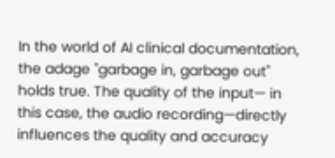In the world of AI clinical documentation, the adage "garbage in, garbage out" holds true. The quality of the input— in this case, the audio recording—directly influences the quality and accuracy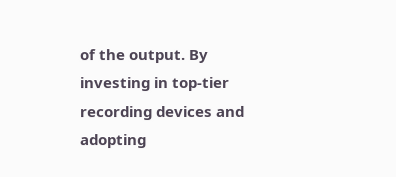of the output. By investing in top-tier recording devices and adopting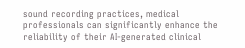sound recording practices, medical professionals can significantly enhance the reliability of their AI-generated clinical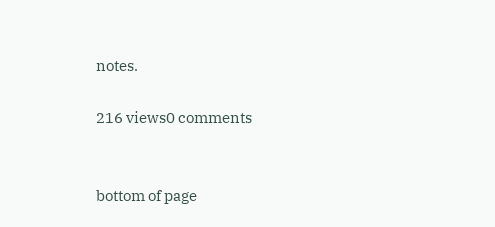notes.

216 views0 comments


bottom of page